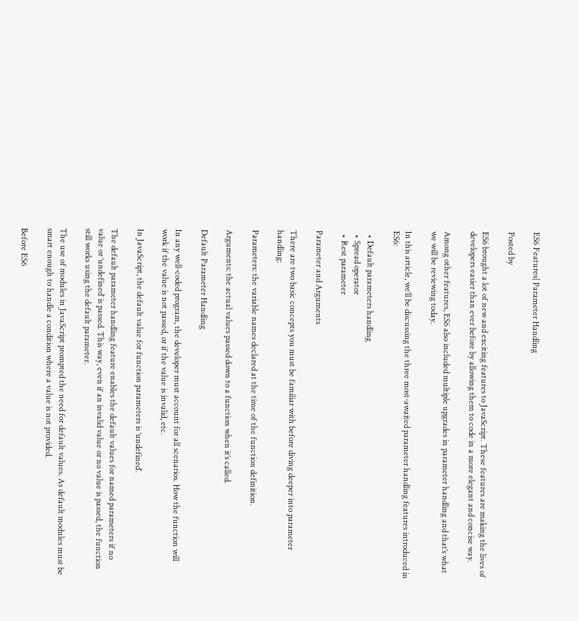ES6 Features| Parameter Handling

Posted by

ES6 brought a lot of new and exciting features to JavaScript. These features are making the lives of developers easier than ever before by allowing them to code in a more elegant and concise way.

Among other features, ES6 also included multiple upgrades in parameter handling and that’s what we will be reviewing today.

In this article, we’ll be discussing the three most-awaited parameter handling features introduced in ES6:

  • Default parameters handling
  • Spread operator
  • Rest parameter

Parameter and Arguments

There are two basic concepts you must be familiar with before diving deeper into parameter handling:

Parameters: the variable names declared at the time of the function definition.

Arguments: the actual values passed down to a function when it’s called.

Default Parameter Handling

In any well-coded program, the developer must account for all scenarios. How the function will work if the value is not passed, or if the value is invalid, etc.

In JavaScript, the default value for function parameters is ‘undefined’.

The default parameter handling feature enables the default values for named parameters if no value or ‘undefined’ is passed. This way, even if an invalid value or no value is passed, the function still works using the default parameter.

The use of modules in JavaScript prompted the need for default values. As default modules must be smart enough to handle a condition where a value is not provided.

Before ES6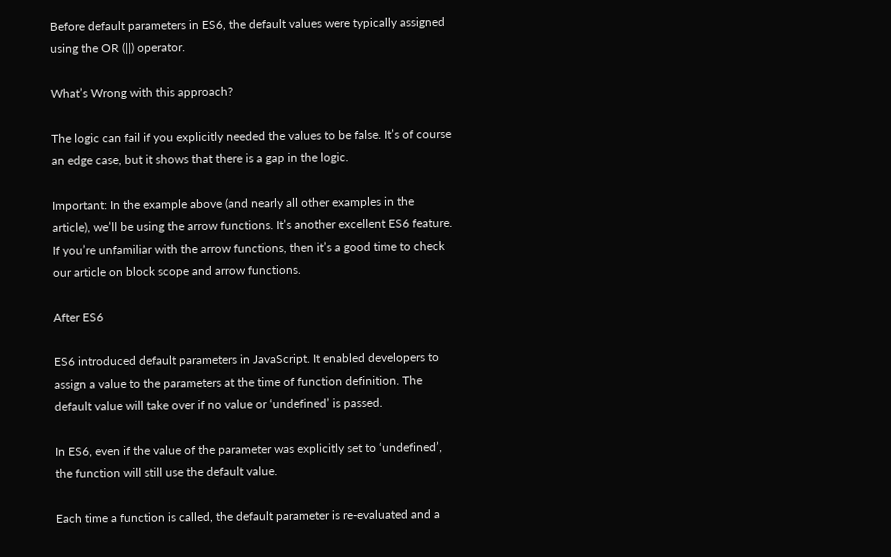Before default parameters in ES6, the default values were typically assigned using the OR (||) operator.

What’s Wrong with this approach?

The logic can fail if you explicitly needed the values to be false. It’s of course an edge case, but it shows that there is a gap in the logic.

Important: In the example above (and nearly all other examples in the article), we’ll be using the arrow functions. It’s another excellent ES6 feature. If you’re unfamiliar with the arrow functions, then it’s a good time to check our article on block scope and arrow functions.

After ES6

ES6 introduced default parameters in JavaScript. It enabled developers to assign a value to the parameters at the time of function definition. The default value will take over if no value or ‘undefined’ is passed.

In ES6, even if the value of the parameter was explicitly set to ‘undefined’, the function will still use the default value.

Each time a function is called, the default parameter is re-evaluated and a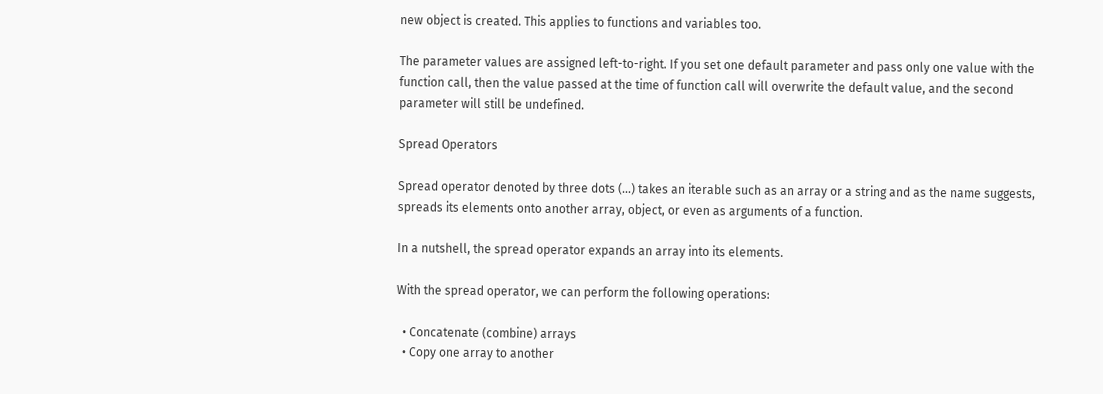new object is created. This applies to functions and variables too.

The parameter values are assigned left-to-right. If you set one default parameter and pass only one value with the function call, then the value passed at the time of function call will overwrite the default value, and the second parameter will still be undefined.

Spread Operators

Spread operator denoted by three dots (…) takes an iterable such as an array or a string and as the name suggests, spreads its elements onto another array, object, or even as arguments of a function.

In a nutshell, the spread operator expands an array into its elements.

With the spread operator, we can perform the following operations:

  • Concatenate (combine) arrays
  • Copy one array to another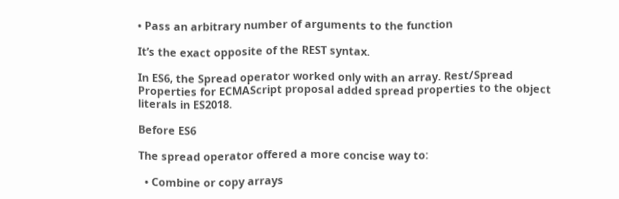• Pass an arbitrary number of arguments to the function

It’s the exact opposite of the REST syntax.

In ES6, the Spread operator worked only with an array. Rest/Spread Properties for ECMAScript proposal added spread properties to the object literals in ES2018.

Before ES6

The spread operator offered a more concise way to:

  • Combine or copy arrays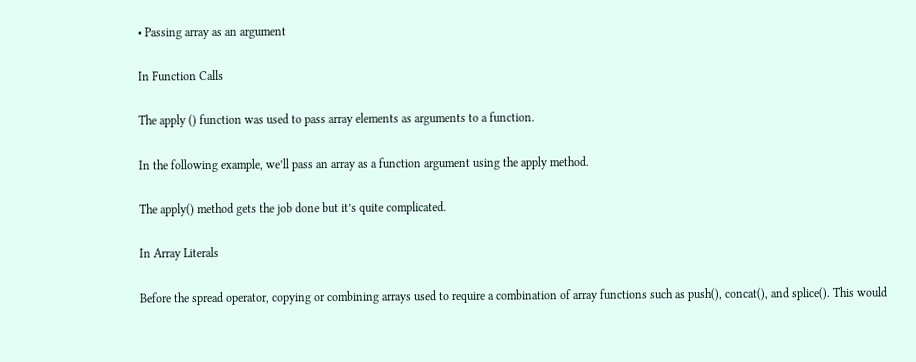• Passing array as an argument

In Function Calls

The apply () function was used to pass array elements as arguments to a function.

In the following example, we’ll pass an array as a function argument using the apply method.

The apply() method gets the job done but it’s quite complicated.

In Array Literals

Before the spread operator, copying or combining arrays used to require a combination of array functions such as push(), concat(), and splice(). This would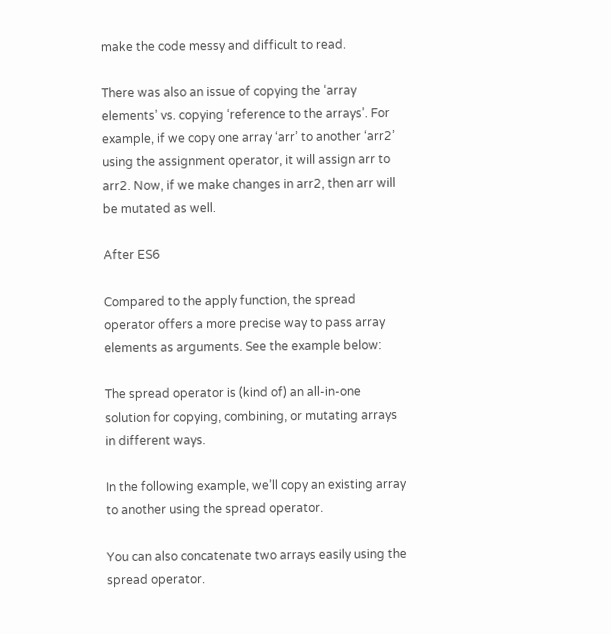make the code messy and difficult to read.

There was also an issue of copying the ‘array elements’ vs. copying ‘reference to the arrays’. For example, if we copy one array ‘arr’ to another ‘arr2’ using the assignment operator, it will assign arr to arr2. Now, if we make changes in arr2, then arr will be mutated as well.

After ES6

Compared to the apply function, the spread operator offers a more precise way to pass array elements as arguments. See the example below:

The spread operator is (kind of) an all-in-one solution for copying, combining, or mutating arrays in different ways.

In the following example, we’ll copy an existing array to another using the spread operator.

You can also concatenate two arrays easily using the spread operator.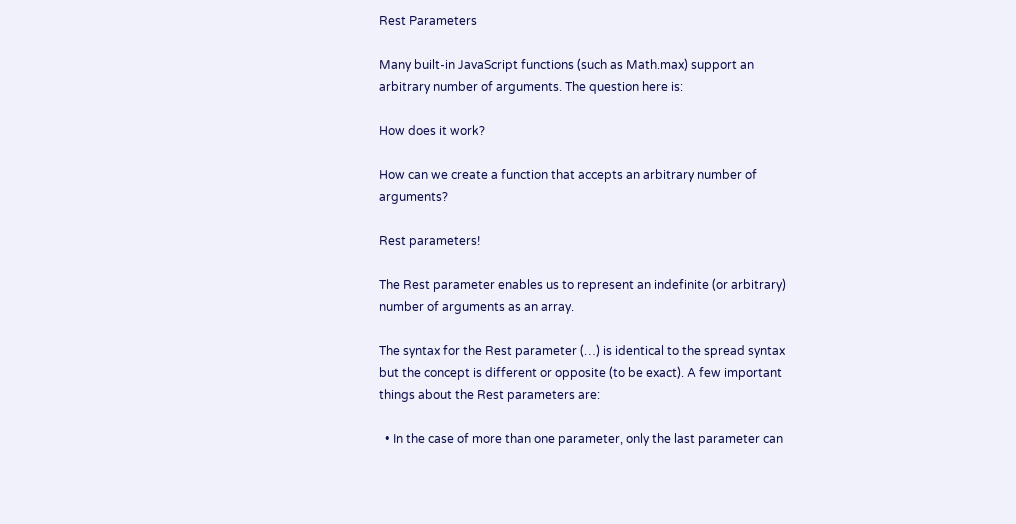Rest Parameters

Many built-in JavaScript functions (such as Math.max) support an arbitrary number of arguments. The question here is:

How does it work?

How can we create a function that accepts an arbitrary number of arguments?

Rest parameters!

The Rest parameter enables us to represent an indefinite (or arbitrary) number of arguments as an array.

The syntax for the Rest parameter (…) is identical to the spread syntax but the concept is different or opposite (to be exact). A few important things about the Rest parameters are:

  • In the case of more than one parameter, only the last parameter can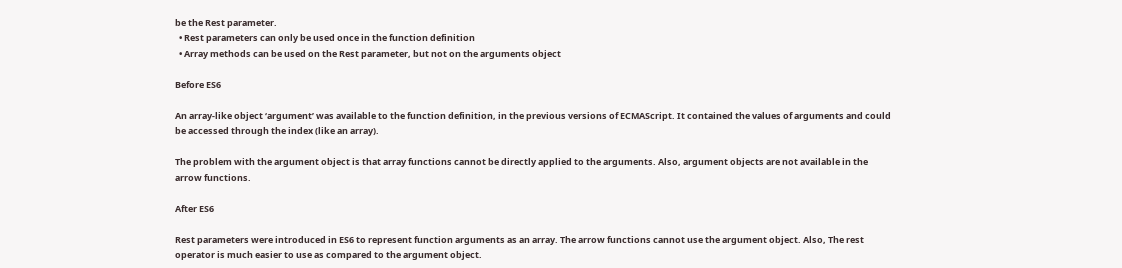be the Rest parameter.
  • Rest parameters can only be used once in the function definition
  • Array methods can be used on the Rest parameter, but not on the arguments object

Before ES6

An array-like object ‘argument’ was available to the function definition, in the previous versions of ECMAScript. It contained the values of arguments and could be accessed through the index (like an array).

The problem with the argument object is that array functions cannot be directly applied to the arguments. Also, argument objects are not available in the arrow functions.

After ES6

Rest parameters were introduced in ES6 to represent function arguments as an array. The arrow functions cannot use the argument object. Also, The rest operator is much easier to use as compared to the argument object.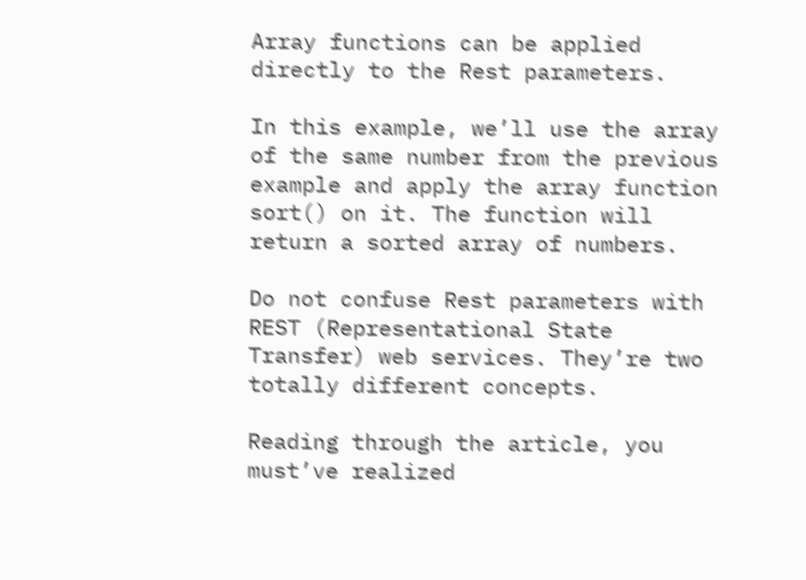Array functions can be applied directly to the Rest parameters.

In this example, we’ll use the array of the same number from the previous example and apply the array function sort() on it. The function will return a sorted array of numbers.

Do not confuse Rest parameters with REST (Representational State Transfer) web services. They’re two totally different concepts.

Reading through the article, you must’ve realized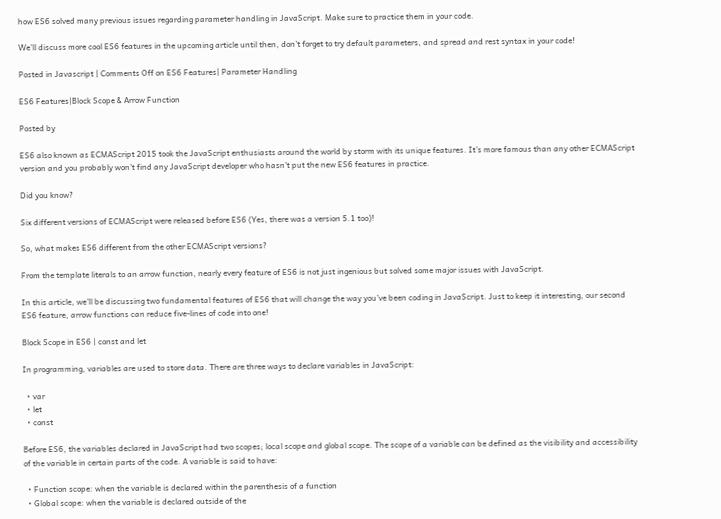how ES6 solved many previous issues regarding parameter handling in JavaScript. Make sure to practice them in your code.

We’ll discuss more cool ES6 features in the upcoming article until then, don’t forget to try default parameters, and spread and rest syntax in your code!

Posted in Javascript | Comments Off on ES6 Features| Parameter Handling

ES6 Features|Block Scope & Arrow Function

Posted by

ES6 also known as ECMAScript 2015 took the JavaScript enthusiasts around the world by storm with its unique features. It’s more famous than any other ECMAScript version and you probably won’t find any JavaScript developer who hasn’t put the new ES6 features in practice.

Did you know?

Six different versions of ECMAScript were released before ES6 (Yes, there was a version 5.1 too)!

So, what makes ES6 different from the other ECMAScript versions?

From the template literals to an arrow function, nearly every feature of ES6 is not just ingenious but solved some major issues with JavaScript.

In this article, we’ll be discussing two fundamental features of ES6 that will change the way you’ve been coding in JavaScript. Just to keep it interesting, our second ES6 feature, arrow functions can reduce five-lines of code into one!

Block Scope in ES6 | const and let

In programming, variables are used to store data. There are three ways to declare variables in JavaScript:

  • var
  • let
  • const

Before ES6, the variables declared in JavaScript had two scopes; local scope and global scope. The scope of a variable can be defined as the visibility and accessibility of the variable in certain parts of the code. A variable is said to have:

  • Function scope: when the variable is declared within the parenthesis of a function
  • Global scope: when the variable is declared outside of the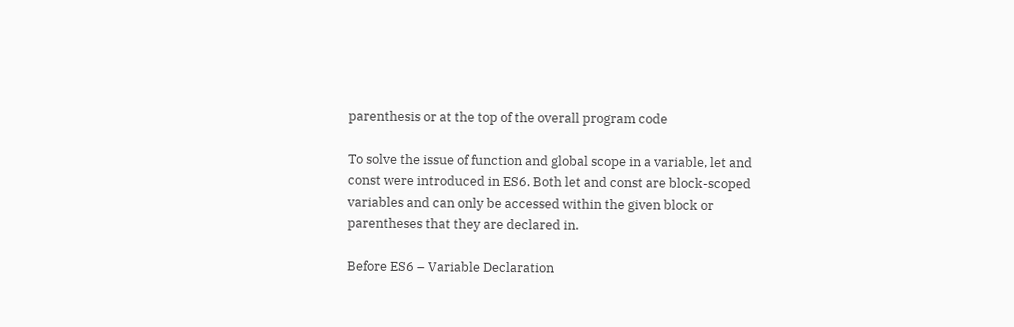parenthesis or at the top of the overall program code

To solve the issue of function and global scope in a variable, let and const were introduced in ES6. Both let and const are block-scoped variables and can only be accessed within the given block or parentheses that they are declared in.

Before ES6 – Variable Declaration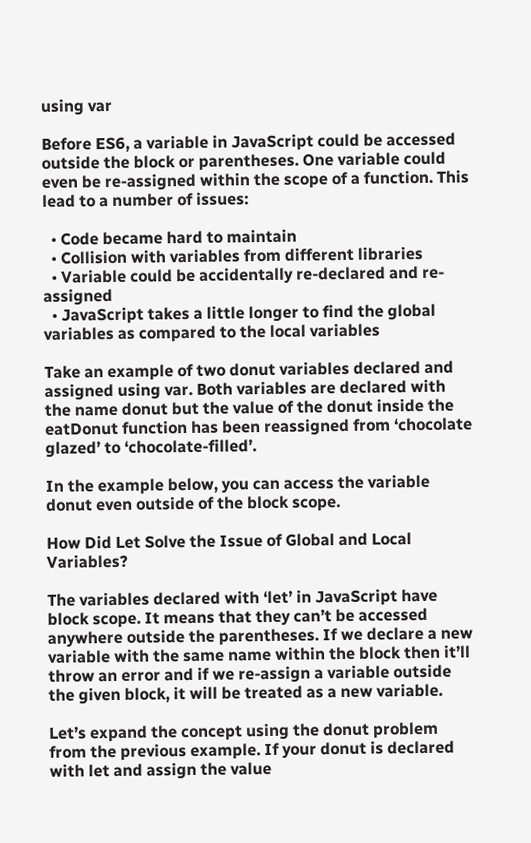using var

Before ES6, a variable in JavaScript could be accessed outside the block or parentheses. One variable could even be re-assigned within the scope of a function. This lead to a number of issues:

  • Code became hard to maintain
  • Collision with variables from different libraries
  • Variable could be accidentally re-declared and re-assigned
  • JavaScript takes a little longer to find the global variables as compared to the local variables

Take an example of two donut variables declared and assigned using var. Both variables are declared with the name donut but the value of the donut inside the eatDonut function has been reassigned from ‘chocolate glazed’ to ‘chocolate-filled’.

In the example below, you can access the variable donut even outside of the block scope.

How Did Let Solve the Issue of Global and Local Variables?

The variables declared with ‘let’ in JavaScript have block scope. It means that they can’t be accessed anywhere outside the parentheses. If we declare a new variable with the same name within the block then it’ll throw an error and if we re-assign a variable outside the given block, it will be treated as a new variable.

Let’s expand the concept using the donut problem from the previous example. If your donut is declared with let and assign the value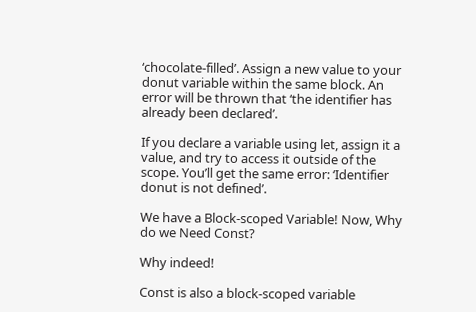‘chocolate-filled’. Assign a new value to your donut variable within the same block. An error will be thrown that ‘the identifier has already been declared’.

If you declare a variable using let, assign it a value, and try to access it outside of the scope. You’ll get the same error: ‘Identifier donut is not defined’.

We have a Block-scoped Variable! Now, Why do we Need Const?

Why indeed!

Const is also a block-scoped variable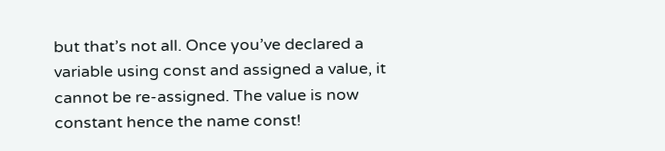but that’s not all. Once you’ve declared a variable using const and assigned a value, it cannot be re-assigned. The value is now constant hence the name const!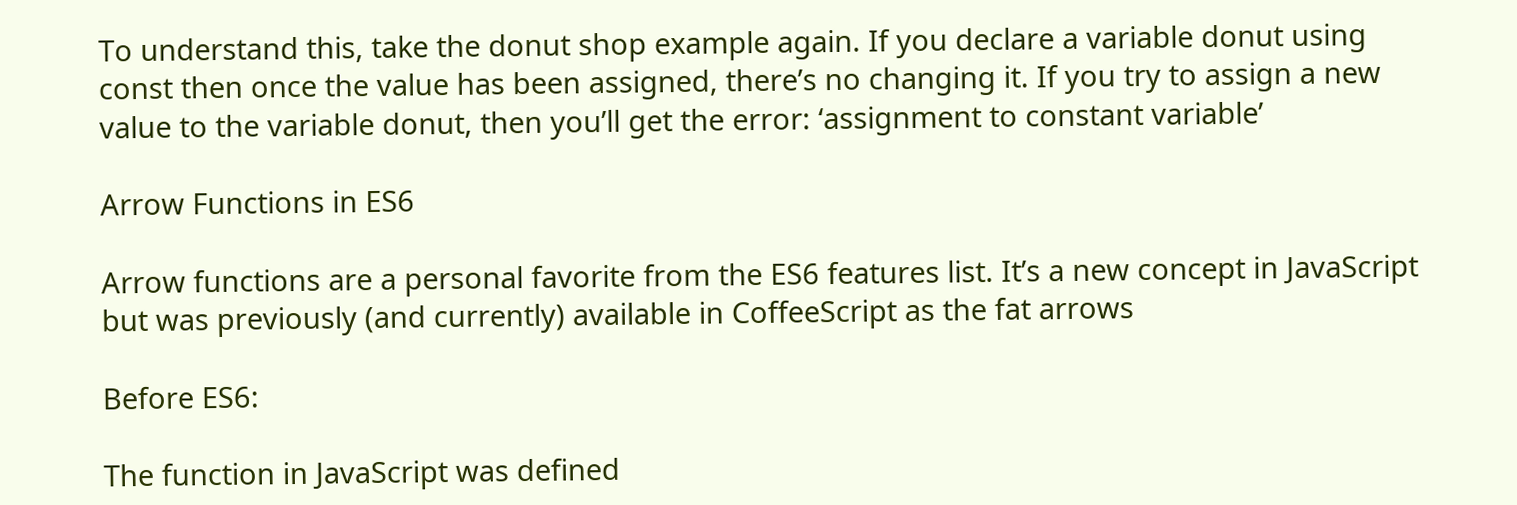To understand this, take the donut shop example again. If you declare a variable donut using const then once the value has been assigned, there’s no changing it. If you try to assign a new value to the variable donut, then you’ll get the error: ‘assignment to constant variable’

Arrow Functions in ES6

Arrow functions are a personal favorite from the ES6 features list. It’s a new concept in JavaScript but was previously (and currently) available in CoffeeScript as the fat arrows

Before ES6:

The function in JavaScript was defined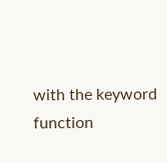with the keyword function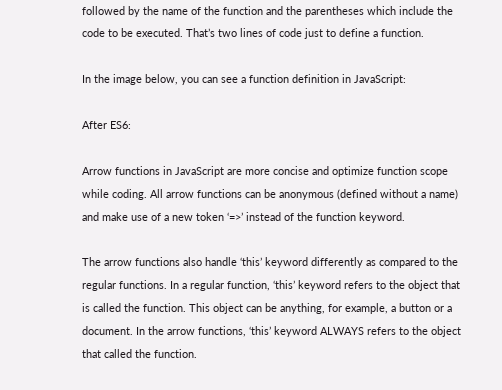followed by the name of the function and the parentheses which include the code to be executed. That’s two lines of code just to define a function.

In the image below, you can see a function definition in JavaScript:

After ES6:

Arrow functions in JavaScript are more concise and optimize function scope while coding. All arrow functions can be anonymous (defined without a name) and make use of a new token ‘=>’ instead of the function keyword.

The arrow functions also handle ‘this’ keyword differently as compared to the regular functions. In a regular function, ‘this’ keyword refers to the object that is called the function. This object can be anything, for example, a button or a document. In the arrow functions, ‘this’ keyword ALWAYS refers to the object that called the function.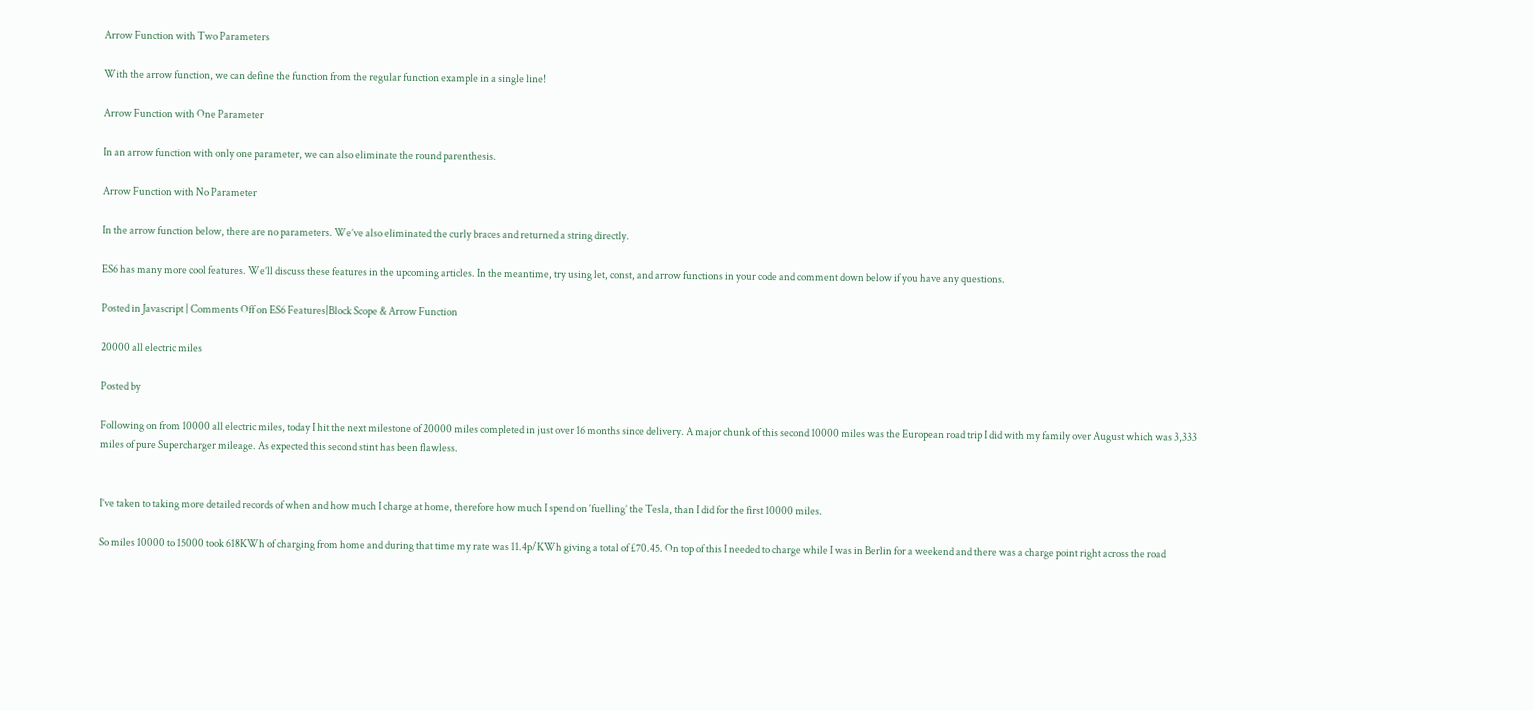Arrow Function with Two Parameters

With the arrow function, we can define the function from the regular function example in a single line!

Arrow Function with One Parameter

In an arrow function with only one parameter, we can also eliminate the round parenthesis.

Arrow Function with No Parameter

In the arrow function below, there are no parameters. We’ve also eliminated the curly braces and returned a string directly.

ES6 has many more cool features. We’ll discuss these features in the upcoming articles. In the meantime, try using let, const, and arrow functions in your code and comment down below if you have any questions.

Posted in Javascript | Comments Off on ES6 Features|Block Scope & Arrow Function

20000 all electric miles

Posted by

Following on from 10000 all electric miles, today I hit the next milestone of 20000 miles completed in just over 16 months since delivery. A major chunk of this second 10000 miles was the European road trip I did with my family over August which was 3,333 miles of pure Supercharger mileage. As expected this second stint has been flawless.


I’ve taken to taking more detailed records of when and how much I charge at home, therefore how much I spend on ‘fuelling’ the Tesla, than I did for the first 10000 miles.

So miles 10000 to 15000 took 618KWh of charging from home and during that time my rate was 11.4p/KWh giving a total of £70.45. On top of this I needed to charge while I was in Berlin for a weekend and there was a charge point right across the road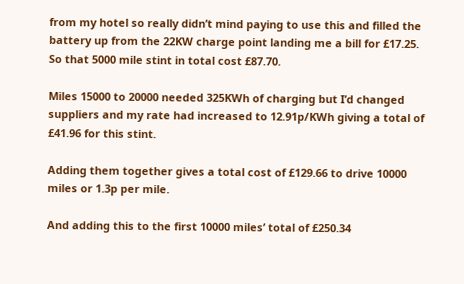from my hotel so really didn’t mind paying to use this and filled the battery up from the 22KW charge point landing me a bill for £17.25. So that 5000 mile stint in total cost £87.70.

Miles 15000 to 20000 needed 325KWh of charging but I’d changed suppliers and my rate had increased to 12.91p/KWh giving a total of £41.96 for this stint.

Adding them together gives a total cost of £129.66 to drive 10000 miles or 1.3p per mile.

And adding this to the first 10000 miles’ total of £250.34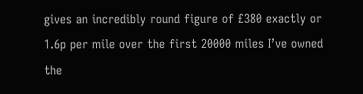gives an incredibly round figure of £380 exactly or 1.6p per mile over the first 20000 miles I’ve owned the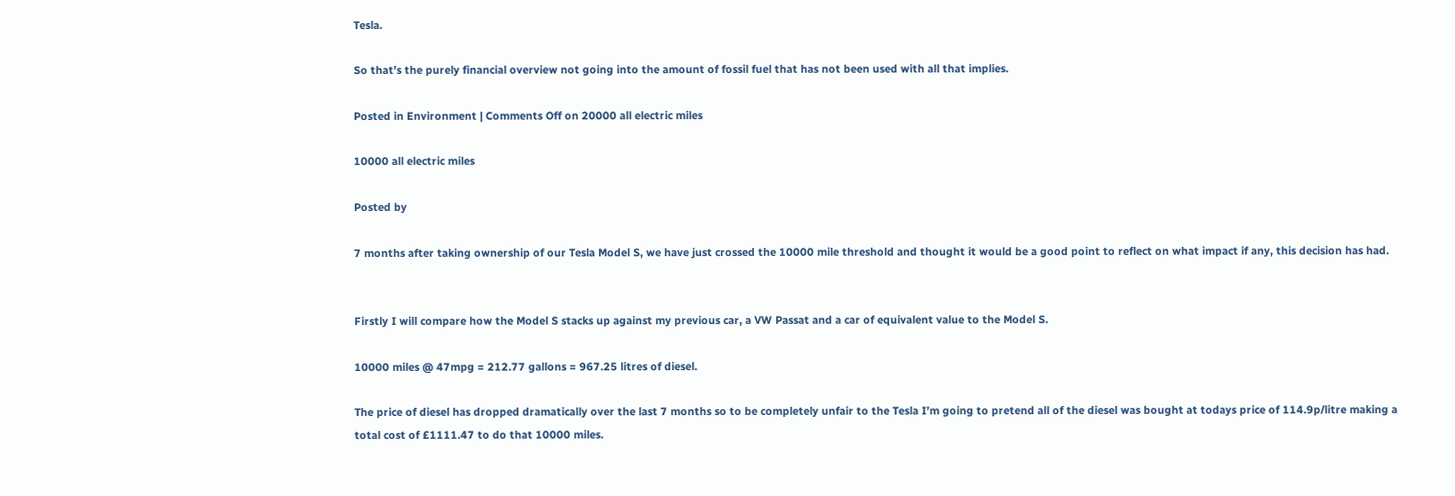Tesla.

So that’s the purely financial overview not going into the amount of fossil fuel that has not been used with all that implies.

Posted in Environment | Comments Off on 20000 all electric miles

10000 all electric miles

Posted by

7 months after taking ownership of our Tesla Model S, we have just crossed the 10000 mile threshold and thought it would be a good point to reflect on what impact if any, this decision has had.


Firstly I will compare how the Model S stacks up against my previous car, a VW Passat and a car of equivalent value to the Model S.

10000 miles @ 47mpg = 212.77 gallons = 967.25 litres of diesel.

The price of diesel has dropped dramatically over the last 7 months so to be completely unfair to the Tesla I’m going to pretend all of the diesel was bought at todays price of 114.9p/litre making a total cost of £1111.47 to do that 10000 miles.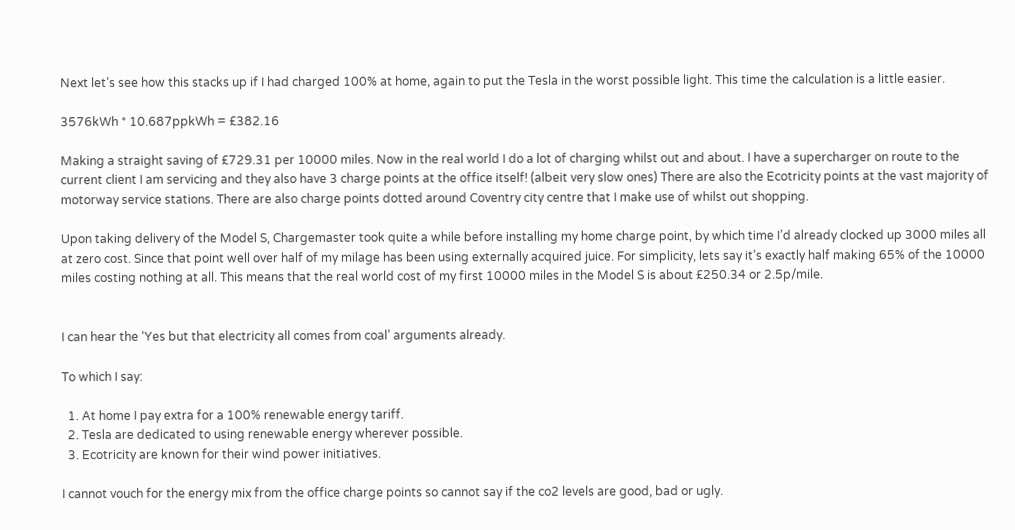Next let’s see how this stacks up if I had charged 100% at home, again to put the Tesla in the worst possible light. This time the calculation is a little easier.

3576kWh * 10.687ppkWh = £382.16

Making a straight saving of £729.31 per 10000 miles. Now in the real world I do a lot of charging whilst out and about. I have a supercharger on route to the current client I am servicing and they also have 3 charge points at the office itself! (albeit very slow ones) There are also the Ecotricity points at the vast majority of motorway service stations. There are also charge points dotted around Coventry city centre that I make use of whilst out shopping.

Upon taking delivery of the Model S, Chargemaster took quite a while before installing my home charge point, by which time I’d already clocked up 3000 miles all at zero cost. Since that point well over half of my milage has been using externally acquired juice. For simplicity, lets say it’s exactly half making 65% of the 10000 miles costing nothing at all. This means that the real world cost of my first 10000 miles in the Model S is about £250.34 or 2.5p/mile.


I can hear the ‘Yes but that electricity all comes from coal’ arguments already.

To which I say:

  1. At home I pay extra for a 100% renewable energy tariff.
  2. Tesla are dedicated to using renewable energy wherever possible.
  3. Ecotricity are known for their wind power initiatives.

I cannot vouch for the energy mix from the office charge points so cannot say if the co2 levels are good, bad or ugly.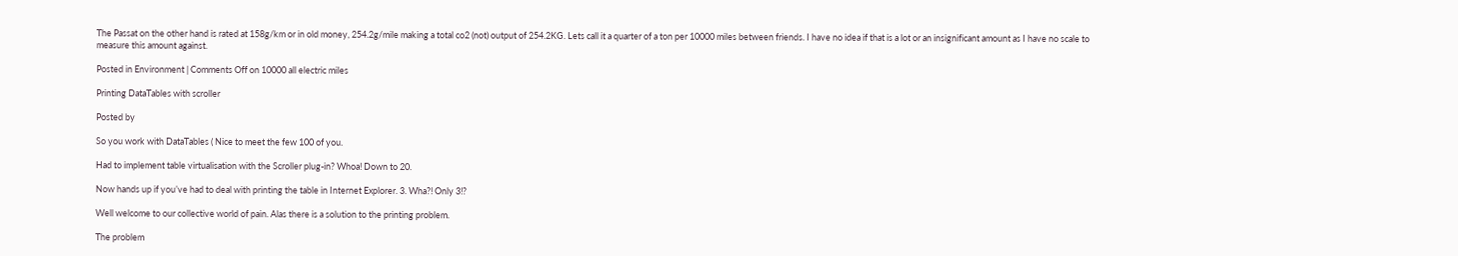The Passat on the other hand is rated at 158g/km or in old money, 254.2g/mile making a total co2 (not) output of 254.2KG. Lets call it a quarter of a ton per 10000 miles between friends. I have no idea if that is a lot or an insignificant amount as I have no scale to measure this amount against.

Posted in Environment | Comments Off on 10000 all electric miles

Printing DataTables with scroller

Posted by

So you work with DataTables ( Nice to meet the few 100 of you.

Had to implement table virtualisation with the Scroller plug-in? Whoa! Down to 20.

Now hands up if you’ve had to deal with printing the table in Internet Explorer. 3. Wha?! Only 3!?

Well welcome to our collective world of pain. Alas there is a solution to the printing problem.

The problem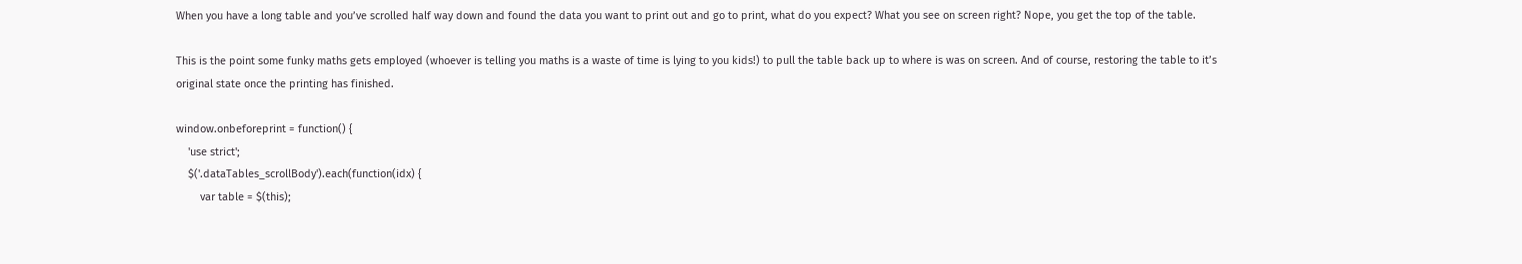When you have a long table and you’ve scrolled half way down and found the data you want to print out and go to print, what do you expect? What you see on screen right? Nope, you get the top of the table.

This is the point some funky maths gets employed (whoever is telling you maths is a waste of time is lying to you kids!) to pull the table back up to where is was on screen. And of course, restoring the table to it’s original state once the printing has finished.

window.onbeforeprint = function() {
    'use strict';
    $('.dataTables_scrollBody').each(function(idx) {
        var table = $(this);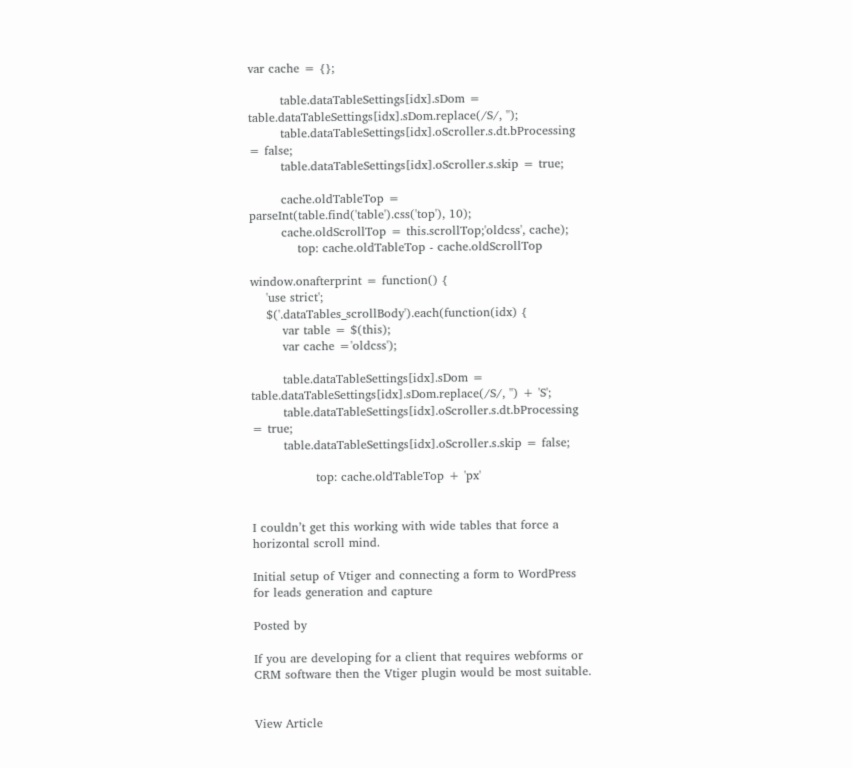var cache = {};

        table.dataTableSettings[idx].sDom = table.dataTableSettings[idx].sDom.replace(/S/, '');
        table.dataTableSettings[idx].oScroller.s.dt.bProcessing = false;
        table.dataTableSettings[idx].oScroller.s.skip = true;

        cache.oldTableTop = parseInt(table.find('table').css('top'), 10);
        cache.oldScrollTop = this.scrollTop;'oldcss', cache);
            top: cache.oldTableTop - cache.oldScrollTop

window.onafterprint = function() {
    'use strict';
    $('.dataTables_scrollBody').each(function(idx) {
        var table = $(this);
        var cache ='oldcss');

        table.dataTableSettings[idx].sDom = table.dataTableSettings[idx].sDom.replace(/S/, '') + 'S';
        table.dataTableSettings[idx].oScroller.s.dt.bProcessing = true;
        table.dataTableSettings[idx].oScroller.s.skip = false;

                top: cache.oldTableTop + 'px'


I couldn’t get this working with wide tables that force a horizontal scroll mind.

Initial setup of Vtiger and connecting a form to WordPress for leads generation and capture

Posted by

If you are developing for a client that requires webforms or CRM software then the Vtiger plugin would be most suitable.


View Article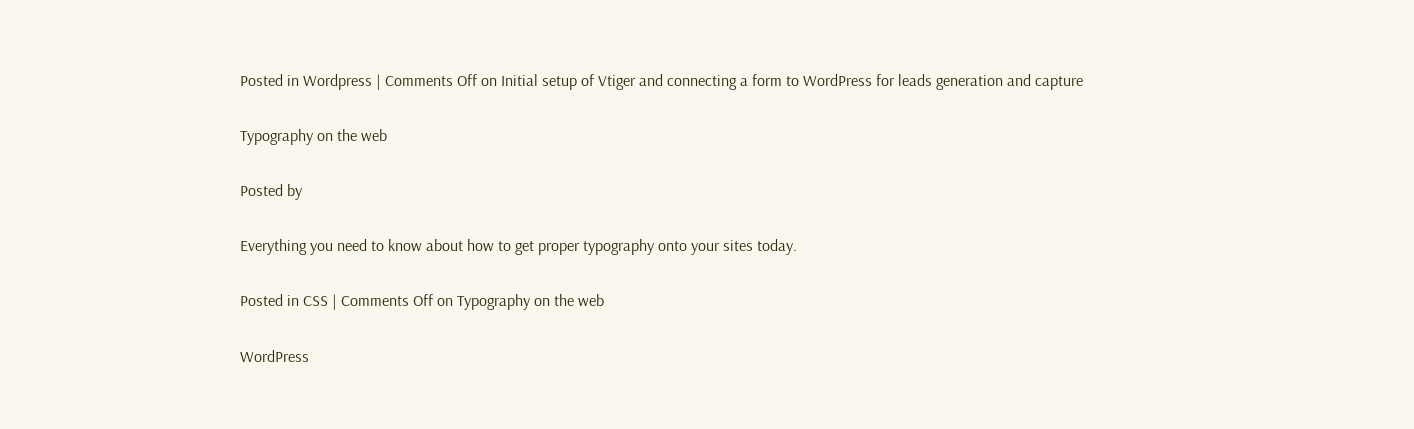Posted in Wordpress | Comments Off on Initial setup of Vtiger and connecting a form to WordPress for leads generation and capture

Typography on the web

Posted by

Everything you need to know about how to get proper typography onto your sites today.

Posted in CSS | Comments Off on Typography on the web

WordPress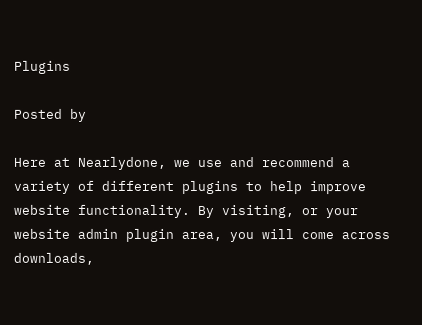Plugins

Posted by

Here at Nearlydone, we use and recommend a variety of different plugins to help improve website functionality. By visiting, or your website admin plugin area, you will come across downloads,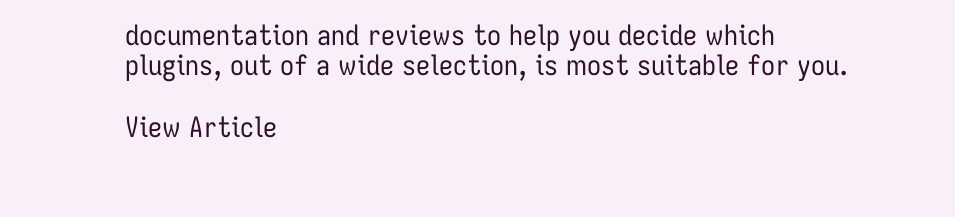documentation and reviews to help you decide which plugins, out of a wide selection, is most suitable for you.

View Article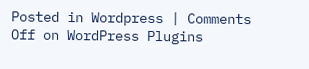Posted in Wordpress | Comments Off on WordPress Plugins